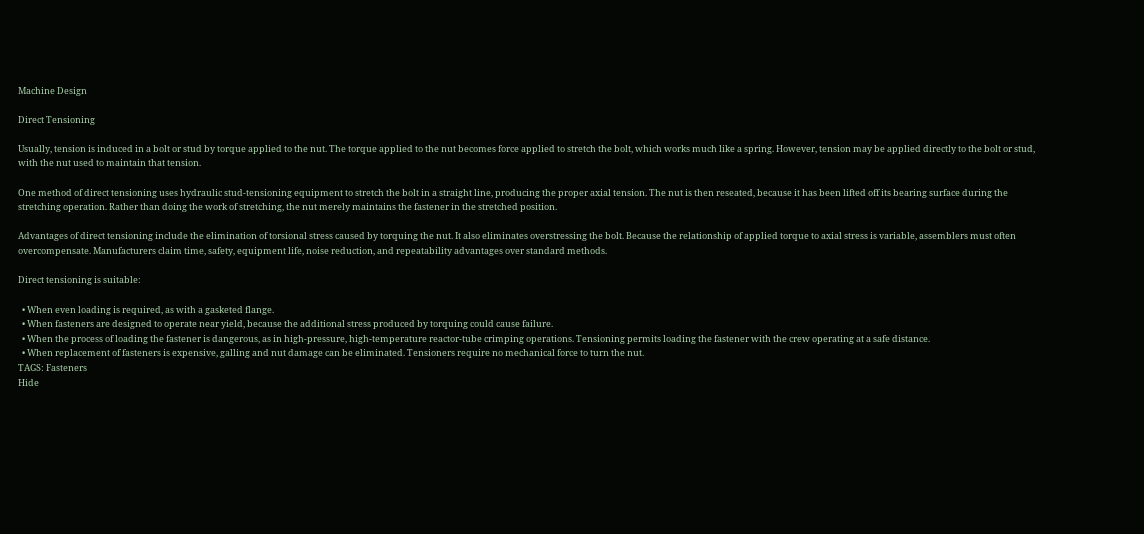Machine Design

Direct Tensioning

Usually, tension is induced in a bolt or stud by torque applied to the nut. The torque applied to the nut becomes force applied to stretch the bolt, which works much like a spring. However, tension may be applied directly to the bolt or stud, with the nut used to maintain that tension.

One method of direct tensioning uses hydraulic stud-tensioning equipment to stretch the bolt in a straight line, producing the proper axial tension. The nut is then reseated, because it has been lifted off its bearing surface during the stretching operation. Rather than doing the work of stretching, the nut merely maintains the fastener in the stretched position.

Advantages of direct tensioning include the elimination of torsional stress caused by torquing the nut. It also eliminates overstressing the bolt. Because the relationship of applied torque to axial stress is variable, assemblers must often overcompensate. Manufacturers claim time, safety, equipment life, noise reduction, and repeatability advantages over standard methods.

Direct tensioning is suitable:

  • When even loading is required, as with a gasketed flange.
  • When fasteners are designed to operate near yield, because the additional stress produced by torquing could cause failure.
  • When the process of loading the fastener is dangerous, as in high-pressure, high-temperature reactor-tube crimping operations. Tensioning permits loading the fastener with the crew operating at a safe distance.
  • When replacement of fasteners is expensive, galling and nut damage can be eliminated. Tensioners require no mechanical force to turn the nut.
TAGS: Fasteners
Hide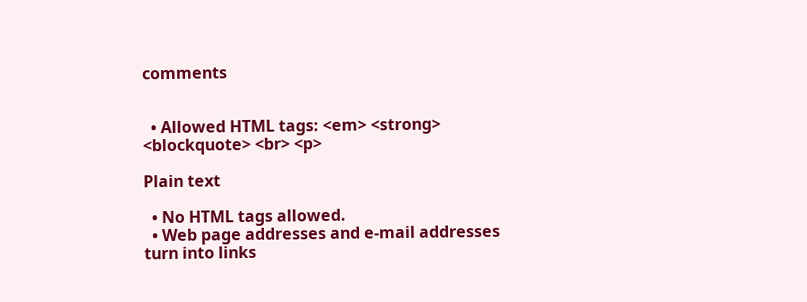comments


  • Allowed HTML tags: <em> <strong> <blockquote> <br> <p>

Plain text

  • No HTML tags allowed.
  • Web page addresses and e-mail addresses turn into links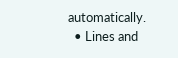automatically.
  • Lines and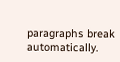paragraphs break automatically.